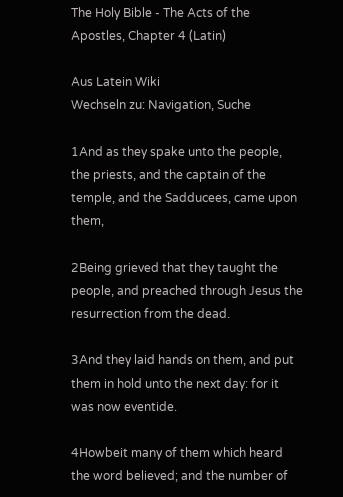The Holy Bible - The Acts of the Apostles, Chapter 4 (Latin)

Aus Latein Wiki
Wechseln zu: Navigation, Suche

1And as they spake unto the people, the priests, and the captain of the temple, and the Sadducees, came upon them,

2Being grieved that they taught the people, and preached through Jesus the resurrection from the dead.

3And they laid hands on them, and put them in hold unto the next day: for it was now eventide.

4Howbeit many of them which heard the word believed; and the number of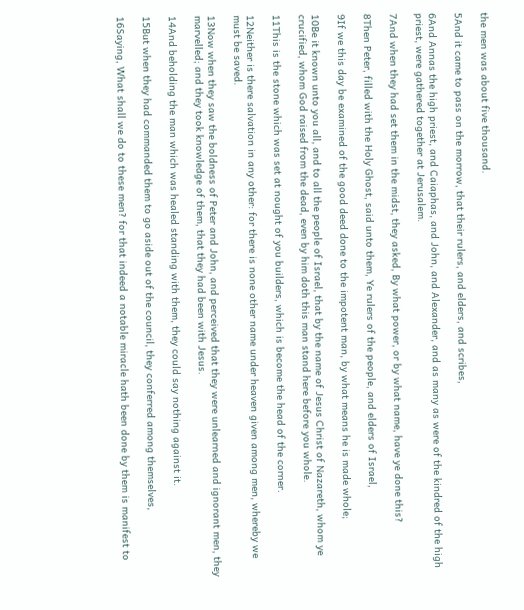the men was about five thousand.

5And it came to pass on the morrow, that their rulers, and elders, and scribes,

6And Annas the high priest, and Caiaphas, and John, and Alexander, and as many as were of the kindred of the high priest, were gathered together at Jerusalem.

7And when they had set them in the midst, they asked, By what power, or by what name, have ye done this?

8Then Peter, filled with the Holy Ghost, said unto them, Ye rulers of the people, and elders of Israel,

9If we this day be examined of the good deed done to the impotent man, by what means he is made whole;

10Be it known unto you all, and to all the people of Israel, that by the name of Jesus Christ of Nazareth, whom ye crucified, whom God raised from the dead, even by him doth this man stand here before you whole.

11This is the stone which was set at nought of you builders, which is become the head of the corner.

12Neither is there salvation in any other: for there is none other name under heaven given among men, whereby we must be saved.

13Now when they saw the boldness of Peter and John, and perceived that they were unlearned and ignorant men, they marvelled; and they took knowledge of them, that they had been with Jesus.

14And beholding the man which was healed standing with them, they could say nothing against it.

15But when they had commanded them to go aside out of the council, they conferred among themselves,

16Saying, What shall we do to these men? for that indeed a notable miracle hath been done by them is manifest to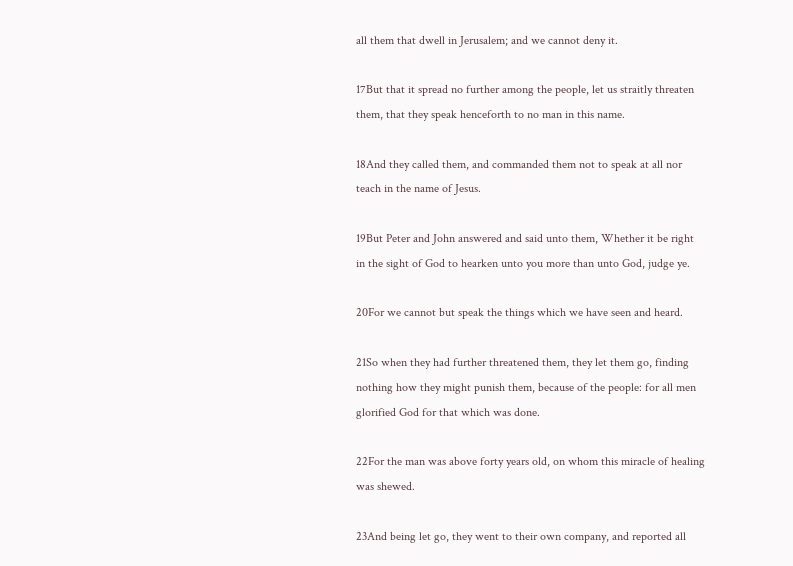all them that dwell in Jerusalem; and we cannot deny it.

17But that it spread no further among the people, let us straitly threaten them, that they speak henceforth to no man in this name.

18And they called them, and commanded them not to speak at all nor teach in the name of Jesus.

19But Peter and John answered and said unto them, Whether it be right in the sight of God to hearken unto you more than unto God, judge ye.

20For we cannot but speak the things which we have seen and heard.

21So when they had further threatened them, they let them go, finding nothing how they might punish them, because of the people: for all men glorified God for that which was done.

22For the man was above forty years old, on whom this miracle of healing was shewed.

23And being let go, they went to their own company, and reported all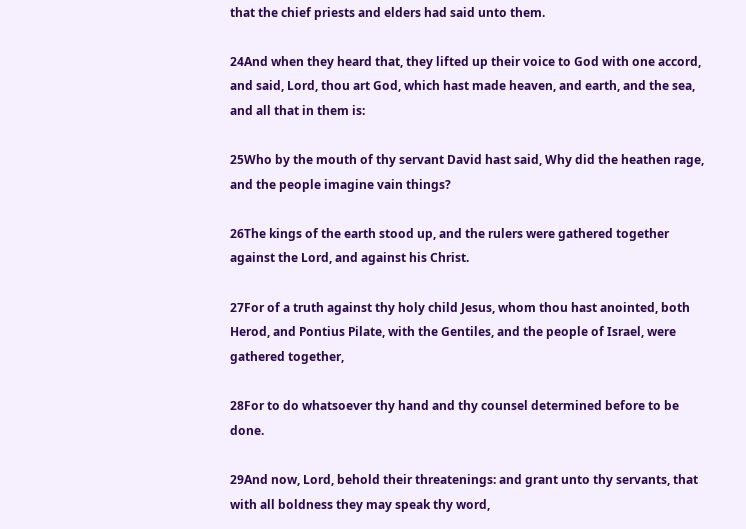that the chief priests and elders had said unto them.

24And when they heard that, they lifted up their voice to God with one accord, and said, Lord, thou art God, which hast made heaven, and earth, and the sea, and all that in them is:

25Who by the mouth of thy servant David hast said, Why did the heathen rage, and the people imagine vain things?

26The kings of the earth stood up, and the rulers were gathered together against the Lord, and against his Christ.

27For of a truth against thy holy child Jesus, whom thou hast anointed, both Herod, and Pontius Pilate, with the Gentiles, and the people of Israel, were gathered together,

28For to do whatsoever thy hand and thy counsel determined before to be done.

29And now, Lord, behold their threatenings: and grant unto thy servants, that with all boldness they may speak thy word,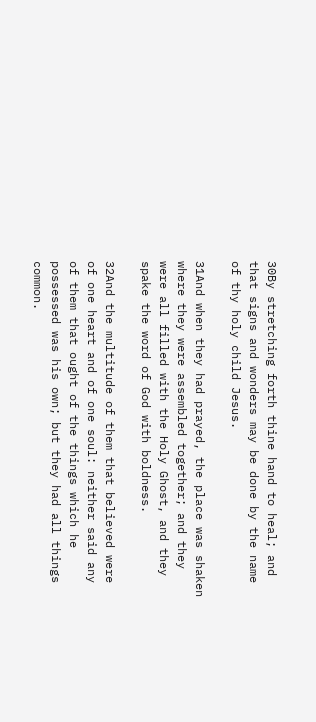30By stretching forth thine hand to heal; and that signs and wonders may be done by the name of thy holy child Jesus.

31And when they had prayed, the place was shaken where they were assembled together; and they were all filled with the Holy Ghost, and they spake the word of God with boldness.

32And the multitude of them that believed were of one heart and of one soul: neither said any of them that ought of the things which he possessed was his own; but they had all things common.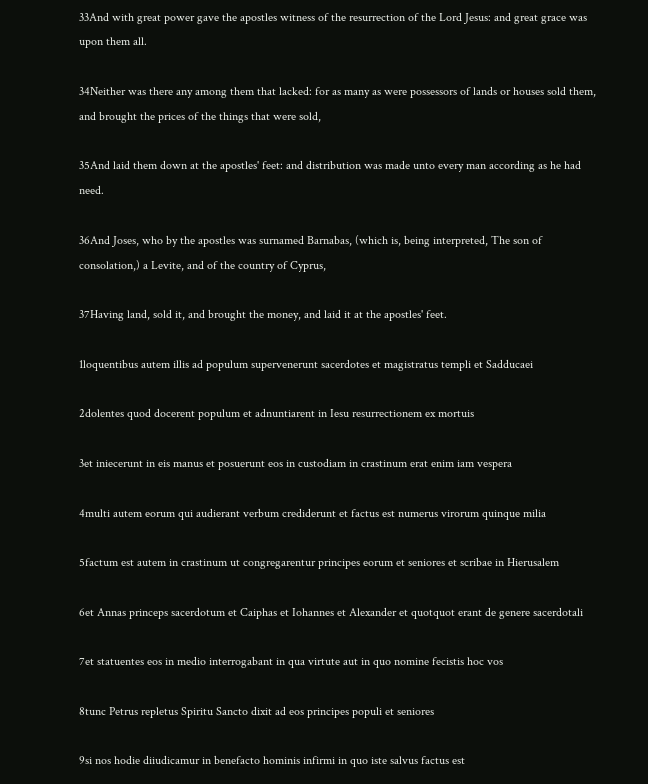33And with great power gave the apostles witness of the resurrection of the Lord Jesus: and great grace was upon them all.

34Neither was there any among them that lacked: for as many as were possessors of lands or houses sold them, and brought the prices of the things that were sold,

35And laid them down at the apostles' feet: and distribution was made unto every man according as he had need.

36And Joses, who by the apostles was surnamed Barnabas, (which is, being interpreted, The son of consolation,) a Levite, and of the country of Cyprus,

37Having land, sold it, and brought the money, and laid it at the apostles' feet.

1loquentibus autem illis ad populum supervenerunt sacerdotes et magistratus templi et Sadducaei

2dolentes quod docerent populum et adnuntiarent in Iesu resurrectionem ex mortuis

3et iniecerunt in eis manus et posuerunt eos in custodiam in crastinum erat enim iam vespera

4multi autem eorum qui audierant verbum crediderunt et factus est numerus virorum quinque milia

5factum est autem in crastinum ut congregarentur principes eorum et seniores et scribae in Hierusalem

6et Annas princeps sacerdotum et Caiphas et Iohannes et Alexander et quotquot erant de genere sacerdotali

7et statuentes eos in medio interrogabant in qua virtute aut in quo nomine fecistis hoc vos

8tunc Petrus repletus Spiritu Sancto dixit ad eos principes populi et seniores

9si nos hodie diiudicamur in benefacto hominis infirmi in quo iste salvus factus est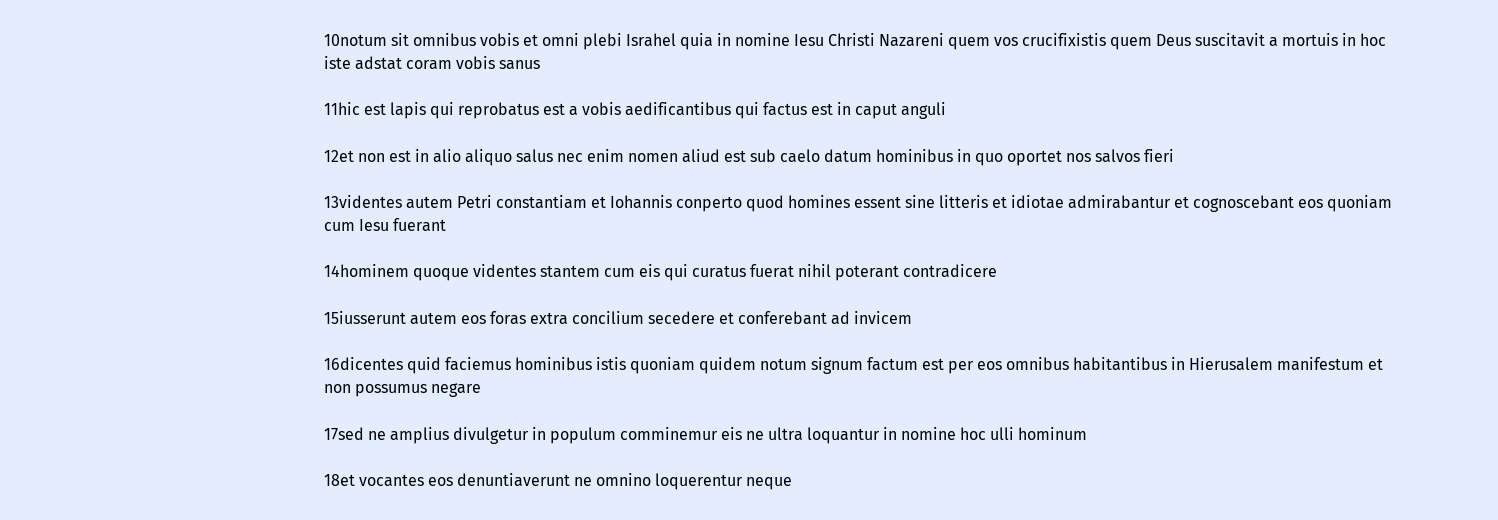10notum sit omnibus vobis et omni plebi Israhel quia in nomine Iesu Christi Nazareni quem vos crucifixistis quem Deus suscitavit a mortuis in hoc iste adstat coram vobis sanus

11hic est lapis qui reprobatus est a vobis aedificantibus qui factus est in caput anguli

12et non est in alio aliquo salus nec enim nomen aliud est sub caelo datum hominibus in quo oportet nos salvos fieri

13videntes autem Petri constantiam et Iohannis conperto quod homines essent sine litteris et idiotae admirabantur et cognoscebant eos quoniam cum Iesu fuerant

14hominem quoque videntes stantem cum eis qui curatus fuerat nihil poterant contradicere

15iusserunt autem eos foras extra concilium secedere et conferebant ad invicem

16dicentes quid faciemus hominibus istis quoniam quidem notum signum factum est per eos omnibus habitantibus in Hierusalem manifestum et non possumus negare

17sed ne amplius divulgetur in populum comminemur eis ne ultra loquantur in nomine hoc ulli hominum

18et vocantes eos denuntiaverunt ne omnino loquerentur neque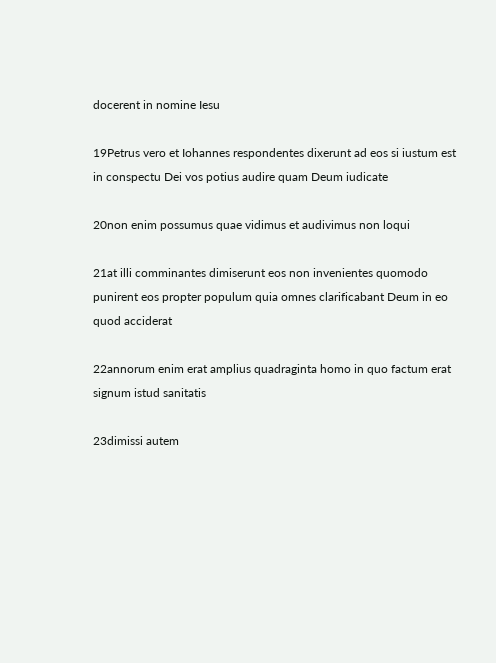docerent in nomine Iesu

19Petrus vero et Iohannes respondentes dixerunt ad eos si iustum est in conspectu Dei vos potius audire quam Deum iudicate

20non enim possumus quae vidimus et audivimus non loqui

21at illi comminantes dimiserunt eos non invenientes quomodo punirent eos propter populum quia omnes clarificabant Deum in eo quod acciderat

22annorum enim erat amplius quadraginta homo in quo factum erat signum istud sanitatis

23dimissi autem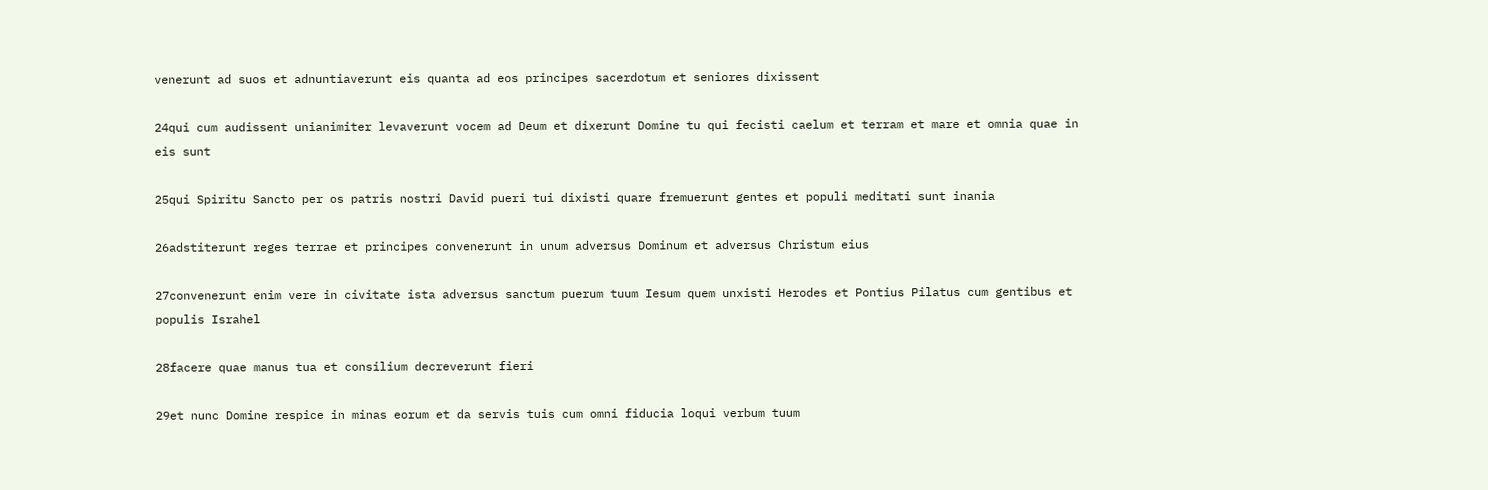venerunt ad suos et adnuntiaverunt eis quanta ad eos principes sacerdotum et seniores dixissent

24qui cum audissent unianimiter levaverunt vocem ad Deum et dixerunt Domine tu qui fecisti caelum et terram et mare et omnia quae in eis sunt

25qui Spiritu Sancto per os patris nostri David pueri tui dixisti quare fremuerunt gentes et populi meditati sunt inania

26adstiterunt reges terrae et principes convenerunt in unum adversus Dominum et adversus Christum eius

27convenerunt enim vere in civitate ista adversus sanctum puerum tuum Iesum quem unxisti Herodes et Pontius Pilatus cum gentibus et populis Israhel

28facere quae manus tua et consilium decreverunt fieri

29et nunc Domine respice in minas eorum et da servis tuis cum omni fiducia loqui verbum tuum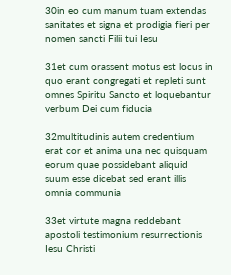30in eo cum manum tuam extendas sanitates et signa et prodigia fieri per nomen sancti Filii tui Iesu

31et cum orassent motus est locus in quo erant congregati et repleti sunt omnes Spiritu Sancto et loquebantur verbum Dei cum fiducia

32multitudinis autem credentium erat cor et anima una nec quisquam eorum quae possidebant aliquid suum esse dicebat sed erant illis omnia communia

33et virtute magna reddebant apostoli testimonium resurrectionis Iesu Christi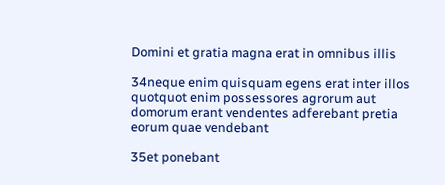Domini et gratia magna erat in omnibus illis

34neque enim quisquam egens erat inter illos quotquot enim possessores agrorum aut domorum erant vendentes adferebant pretia eorum quae vendebant

35et ponebant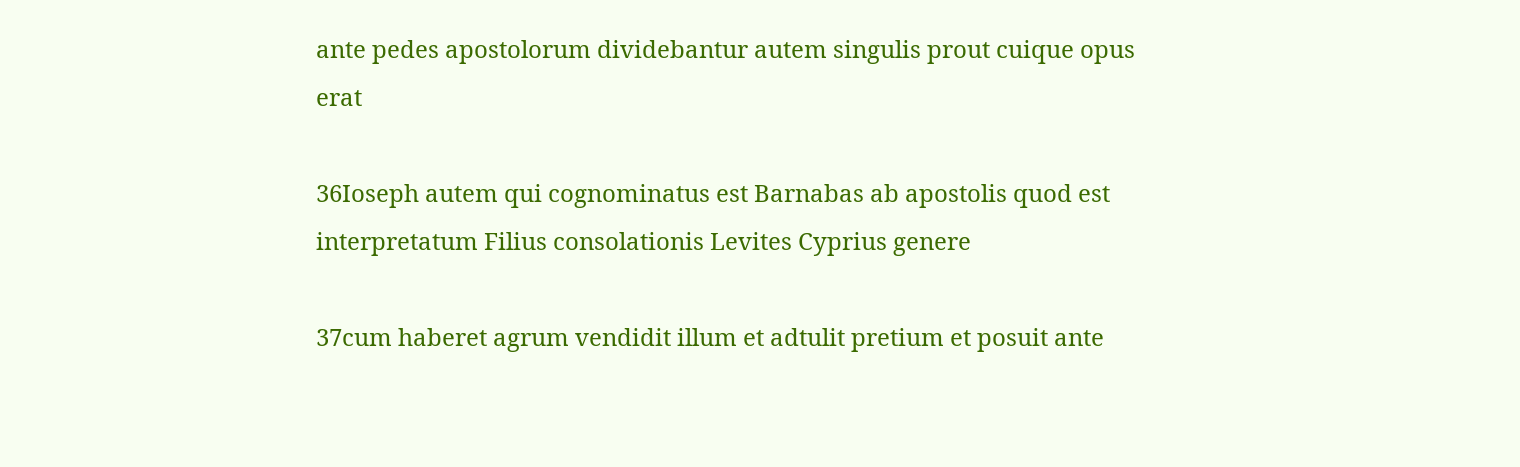ante pedes apostolorum dividebantur autem singulis prout cuique opus erat

36Ioseph autem qui cognominatus est Barnabas ab apostolis quod est interpretatum Filius consolationis Levites Cyprius genere

37cum haberet agrum vendidit illum et adtulit pretium et posuit ante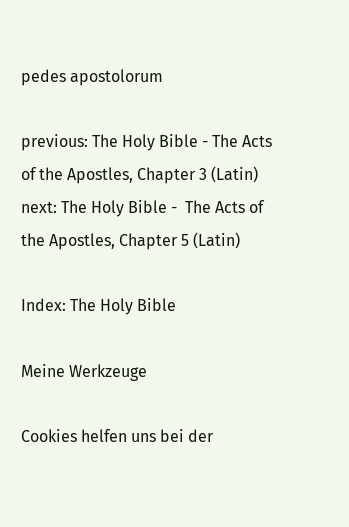pedes apostolorum

previous: The Holy Bible - The Acts of the Apostles, Chapter 3 (Latin)
next: The Holy Bible -  The Acts of the Apostles, Chapter 5 (Latin)

Index: The Holy Bible

Meine Werkzeuge

Cookies helfen uns bei der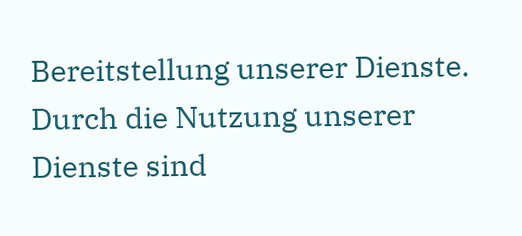Bereitstellung unserer Dienste. Durch die Nutzung unserer Dienste sind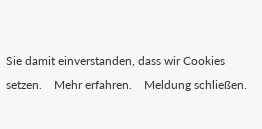Sie damit einverstanden, dass wir Cookies setzen.    Mehr erfahren.    Meldung schließen.